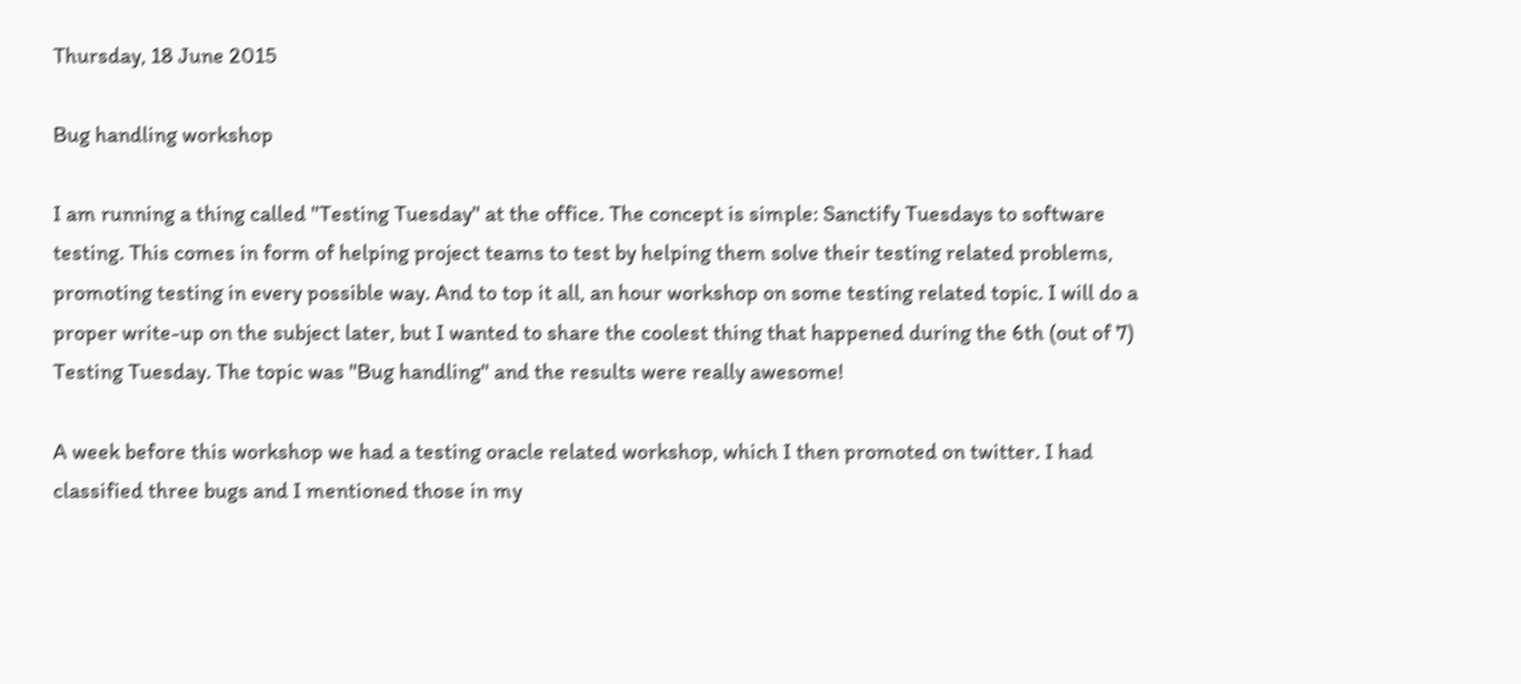Thursday, 18 June 2015

Bug handling workshop

I am running a thing called "Testing Tuesday" at the office. The concept is simple: Sanctify Tuesdays to software testing. This comes in form of helping project teams to test by helping them solve their testing related problems, promoting testing in every possible way. And to top it all, an hour workshop on some testing related topic. I will do a proper write-up on the subject later, but I wanted to share the coolest thing that happened during the 6th (out of 7) Testing Tuesday. The topic was "Bug handling" and the results were really awesome!

A week before this workshop we had a testing oracle related workshop, which I then promoted on twitter. I had classified three bugs and I mentioned those in my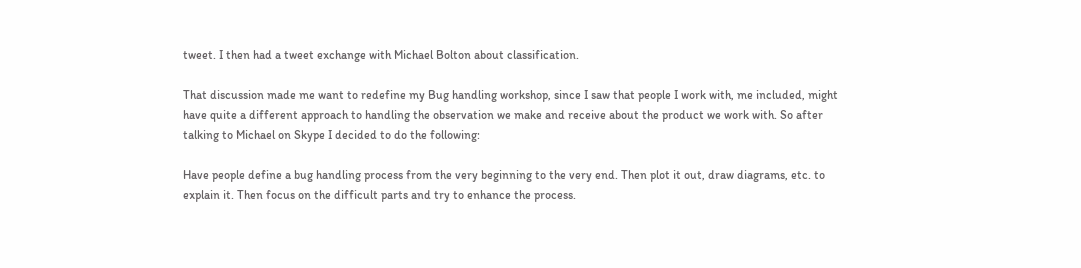tweet. I then had a tweet exchange with Michael Bolton about classification.

That discussion made me want to redefine my Bug handling workshop, since I saw that people I work with, me included, might have quite a different approach to handling the observation we make and receive about the product we work with. So after talking to Michael on Skype I decided to do the following:

Have people define a bug handling process from the very beginning to the very end. Then plot it out, draw diagrams, etc. to explain it. Then focus on the difficult parts and try to enhance the process.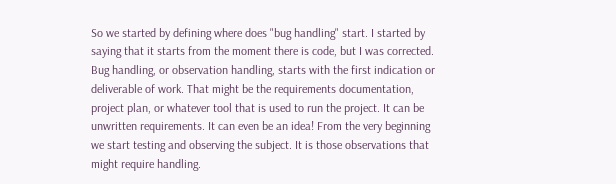So we started by defining where does "bug handling" start. I started by saying that it starts from the moment there is code, but I was corrected. Bug handling, or observation handling, starts with the first indication or deliverable of work. That might be the requirements documentation, project plan, or whatever tool that is used to run the project. It can be unwritten requirements. It can even be an idea! From the very beginning we start testing and observing the subject. It is those observations that might require handling.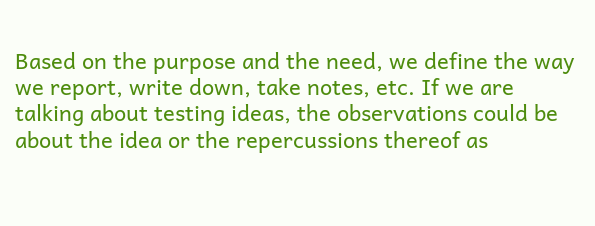Based on the purpose and the need, we define the way we report, write down, take notes, etc. If we are talking about testing ideas, the observations could be about the idea or the repercussions thereof as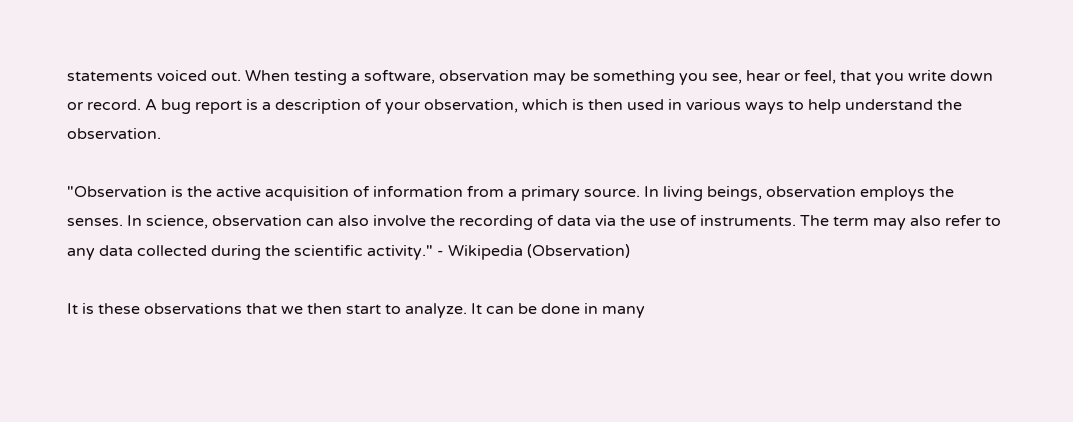statements voiced out. When testing a software, observation may be something you see, hear or feel, that you write down or record. A bug report is a description of your observation, which is then used in various ways to help understand the observation.

"Observation is the active acquisition of information from a primary source. In living beings, observation employs the senses. In science, observation can also involve the recording of data via the use of instruments. The term may also refer to any data collected during the scientific activity." - Wikipedia (Observation)

It is these observations that we then start to analyze. It can be done in many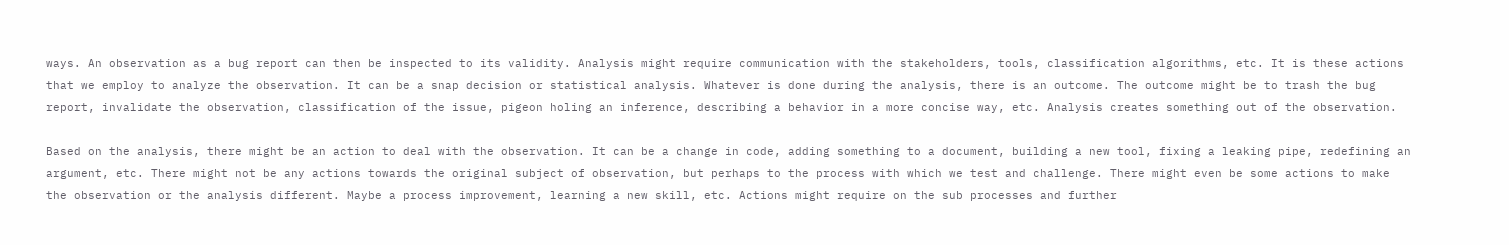ways. An observation as a bug report can then be inspected to its validity. Analysis might require communication with the stakeholders, tools, classification algorithms, etc. It is these actions that we employ to analyze the observation. It can be a snap decision or statistical analysis. Whatever is done during the analysis, there is an outcome. The outcome might be to trash the bug report, invalidate the observation, classification of the issue, pigeon holing an inference, describing a behavior in a more concise way, etc. Analysis creates something out of the observation.

Based on the analysis, there might be an action to deal with the observation. It can be a change in code, adding something to a document, building a new tool, fixing a leaking pipe, redefining an argument, etc. There might not be any actions towards the original subject of observation, but perhaps to the process with which we test and challenge. There might even be some actions to make the observation or the analysis different. Maybe a process improvement, learning a new skill, etc. Actions might require on the sub processes and further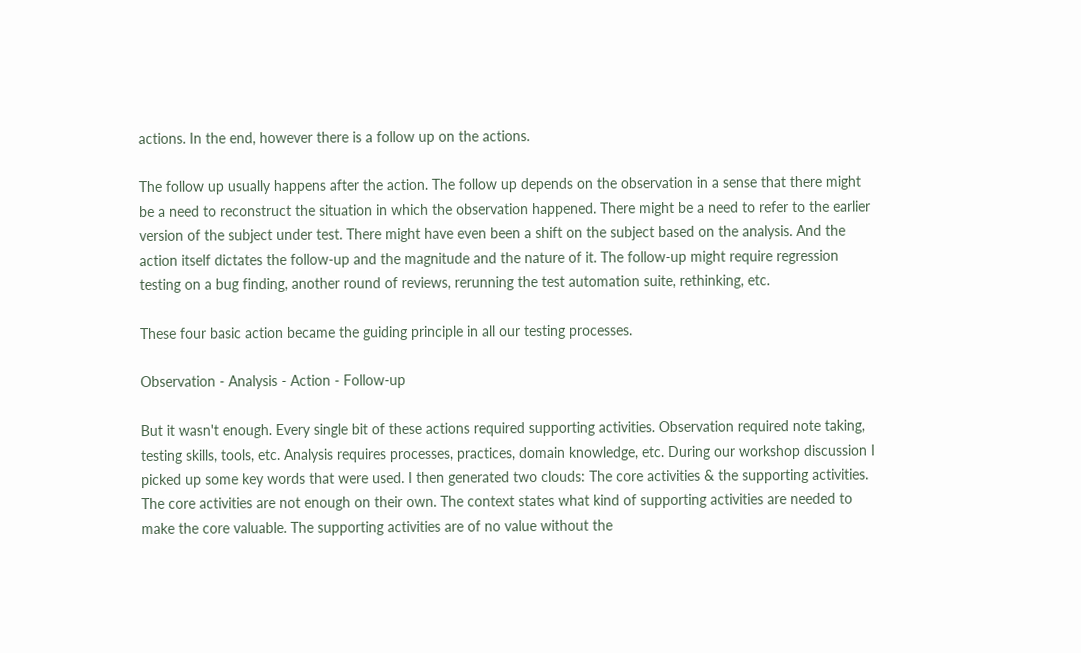actions. In the end, however there is a follow up on the actions.

The follow up usually happens after the action. The follow up depends on the observation in a sense that there might be a need to reconstruct the situation in which the observation happened. There might be a need to refer to the earlier version of the subject under test. There might have even been a shift on the subject based on the analysis. And the action itself dictates the follow-up and the magnitude and the nature of it. The follow-up might require regression testing on a bug finding, another round of reviews, rerunning the test automation suite, rethinking, etc.

These four basic action became the guiding principle in all our testing processes.

Observation - Analysis - Action - Follow-up

But it wasn't enough. Every single bit of these actions required supporting activities. Observation required note taking, testing skills, tools, etc. Analysis requires processes, practices, domain knowledge, etc. During our workshop discussion I picked up some key words that were used. I then generated two clouds: The core activities & the supporting activities. The core activities are not enough on their own. The context states what kind of supporting activities are needed to make the core valuable. The supporting activities are of no value without the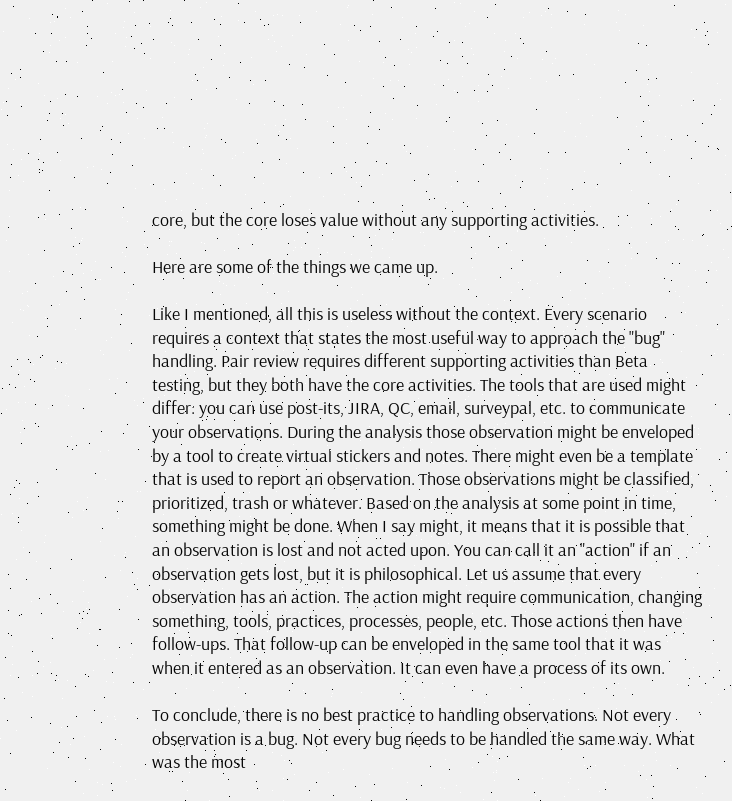core, but the core loses value without any supporting activities.

Here are some of the things we came up.

Like I mentioned, all this is useless without the context. Every scenario requires a context that states the most useful way to approach the "bug" handling. Pair review requires different supporting activities than Beta testing, but they both have the core activities. The tools that are used might differ: you can use post-its, JIRA, QC, email, surveypal, etc. to communicate your observations. During the analysis those observation might be enveloped by a tool to create virtual stickers and notes. There might even be a template that is used to report an observation. Those observations might be classified, prioritized, trash or whatever. Based on the analysis at some point in time, something might be done. When I say might, it means that it is possible that an observation is lost and not acted upon. You can call it an "action" if an observation gets lost, but it is philosophical. Let us assume that every observation has an action. The action might require communication, changing something, tools, practices, processes, people, etc. Those actions then have follow-ups. That follow-up can be enveloped in the same tool that it was when it entered as an observation. It can even have a process of its own.

To conclude, there is no best practice to handling observations. Not every observation is a bug. Not every bug needs to be handled the same way. What was the most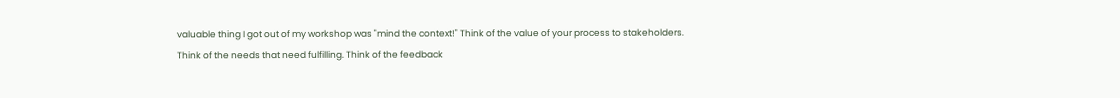valuable thing I got out of my workshop was "mind the context!" Think of the value of your process to stakeholders. Think of the needs that need fulfilling. Think of the feedback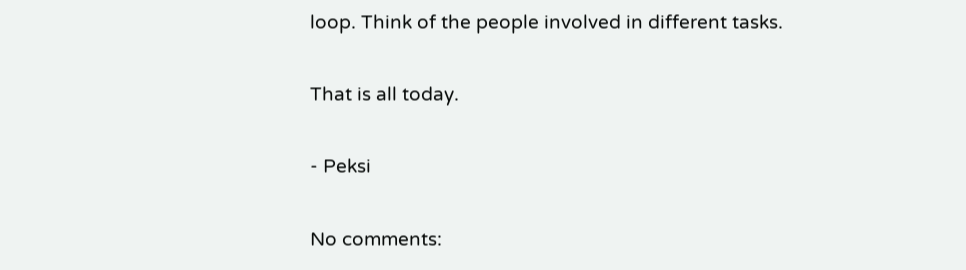loop. Think of the people involved in different tasks.

That is all today.

- Peksi

No comments: